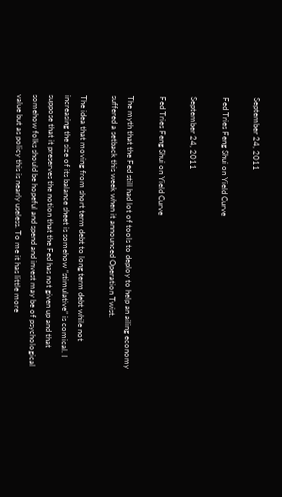September 24, 2011

Fed Tries Feng Shui on Yield Curve

September 24, 2011

Fed Tries Feng Shui on Yield Curve

The myth that the Fed still had lot of tools to deploy to help an ailing economy suffered a setback this week when it announced Operation Twist.

The idea that moving from short term debt to long term debt while not increasing the size of its balance sheet is somehow “stimulative” is comical. I suppose that it preserves the notion that the Fed has not given up and that somehow folks should be hopeful and spend and invest may be of psychological value but as policy this is nearly useless. To me it has little more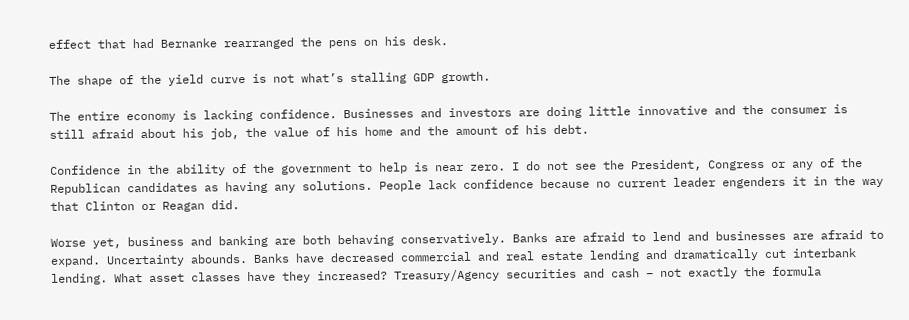effect that had Bernanke rearranged the pens on his desk.

The shape of the yield curve is not what’s stalling GDP growth.

The entire economy is lacking confidence. Businesses and investors are doing little innovative and the consumer is still afraid about his job, the value of his home and the amount of his debt.

Confidence in the ability of the government to help is near zero. I do not see the President, Congress or any of the Republican candidates as having any solutions. People lack confidence because no current leader engenders it in the way that Clinton or Reagan did.

Worse yet, business and banking are both behaving conservatively. Banks are afraid to lend and businesses are afraid to expand. Uncertainty abounds. Banks have decreased commercial and real estate lending and dramatically cut interbank lending. What asset classes have they increased? Treasury/Agency securities and cash – not exactly the formula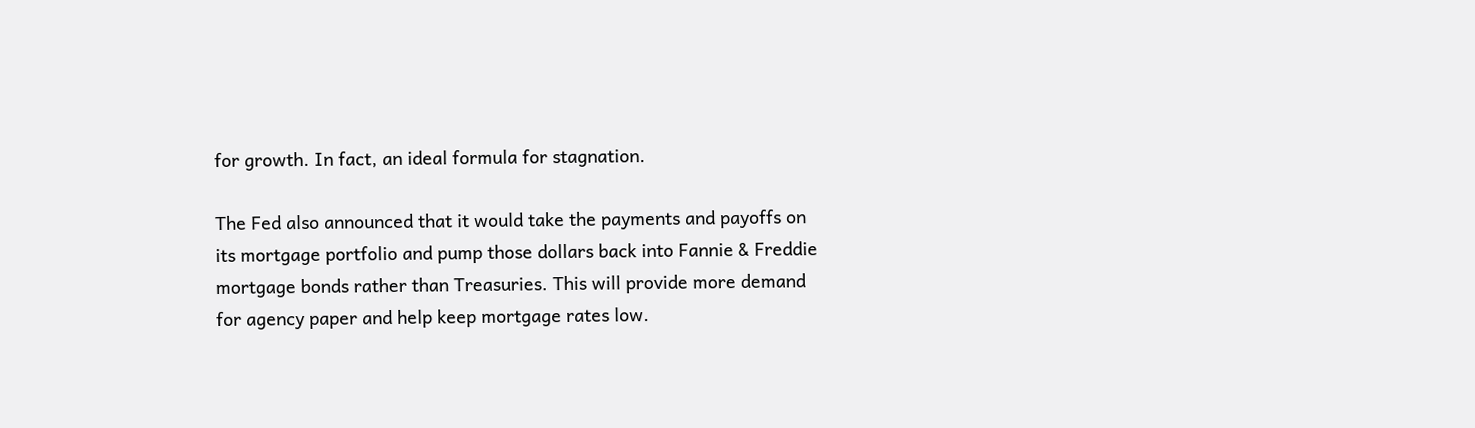for growth. In fact, an ideal formula for stagnation.

The Fed also announced that it would take the payments and payoffs on its mortgage portfolio and pump those dollars back into Fannie & Freddie mortgage bonds rather than Treasuries. This will provide more demand for agency paper and help keep mortgage rates low.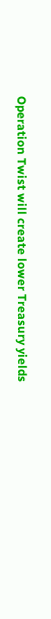Operation Twist will create lower Treasury yields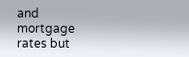and mortgage rates but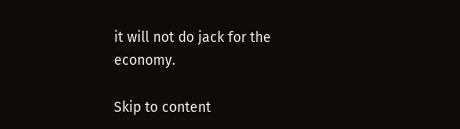it will not do jack for the economy.

Skip to content